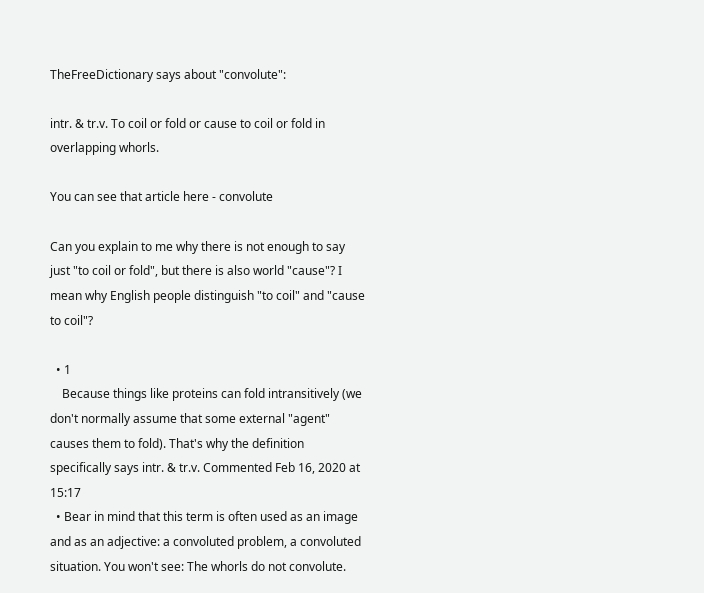TheFreeDictionary says about "convolute":

intr. & tr.v. To coil or fold or cause to coil or fold in overlapping whorls.

You can see that article here - convolute

Can you explain to me why there is not enough to say just "to coil or fold", but there is also world "cause"? I mean why English people distinguish "to coil" and "cause to coil"?

  • 1
    Because things like proteins can fold intransitively (we don't normally assume that some external "agent" causes them to fold). That's why the definition specifically says intr. & tr.v. Commented Feb 16, 2020 at 15:17
  • Bear in mind that this term is often used as an image and as an adjective: a convoluted problem, a convoluted situation. You won't see: The whorls do not convolute.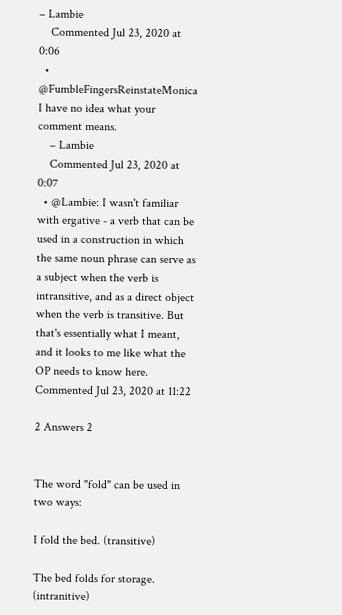– Lambie
    Commented Jul 23, 2020 at 0:06
  • @FumbleFingersReinstateMonica I have no idea what your comment means.
    – Lambie
    Commented Jul 23, 2020 at 0:07
  • @Lambie: I wasn't familiar with ergative - a verb that can be used in a construction in which the same noun phrase can serve as a subject when the verb is intransitive, and as a direct object when the verb is transitive. But that's essentially what I meant, and it looks to me like what the OP needs to know here. Commented Jul 23, 2020 at 11:22

2 Answers 2


The word "fold" can be used in two ways:

I fold the bed. (transitive)

The bed folds for storage. (intranitive)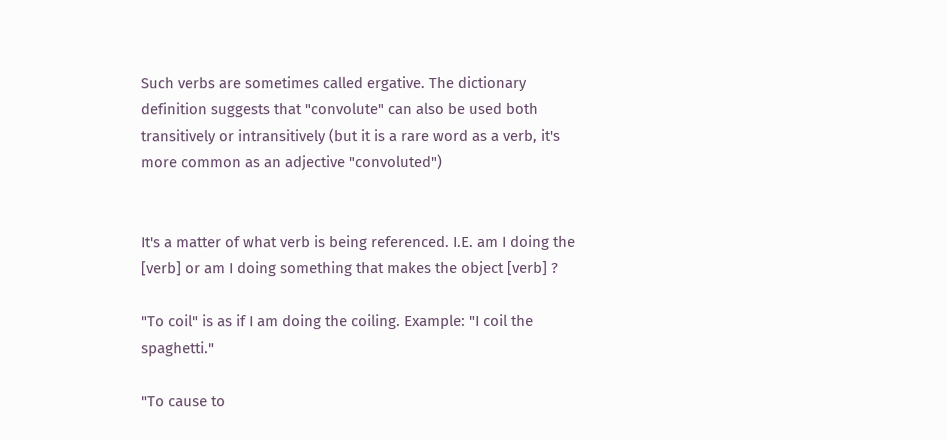Such verbs are sometimes called ergative. The dictionary definition suggests that "convolute" can also be used both transitively or intransitively (but it is a rare word as a verb, it's more common as an adjective "convoluted")


It's a matter of what verb is being referenced. I.E. am I doing the [verb] or am I doing something that makes the object [verb] ?

"To coil" is as if I am doing the coiling. Example: "I coil the spaghetti."

"To cause to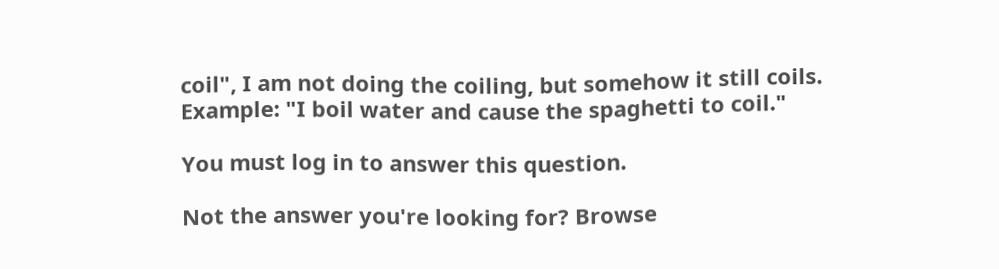coil", I am not doing the coiling, but somehow it still coils. Example: "I boil water and cause the spaghetti to coil."

You must log in to answer this question.

Not the answer you're looking for? Browse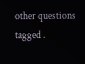other questions tagged .